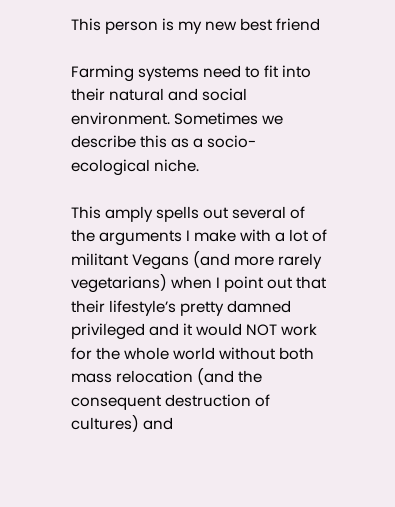This person is my new best friend

Farming systems need to fit into their natural and social environment. Sometimes we describe this as a socio-ecological niche.

This amply spells out several of the arguments I make with a lot of militant Vegans (and more rarely vegetarians) when I point out that their lifestyle’s pretty damned privileged and it would NOT work for the whole world without both mass relocation (and the consequent destruction of cultures) and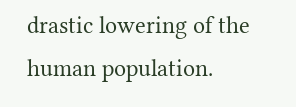drastic lowering of the human population.